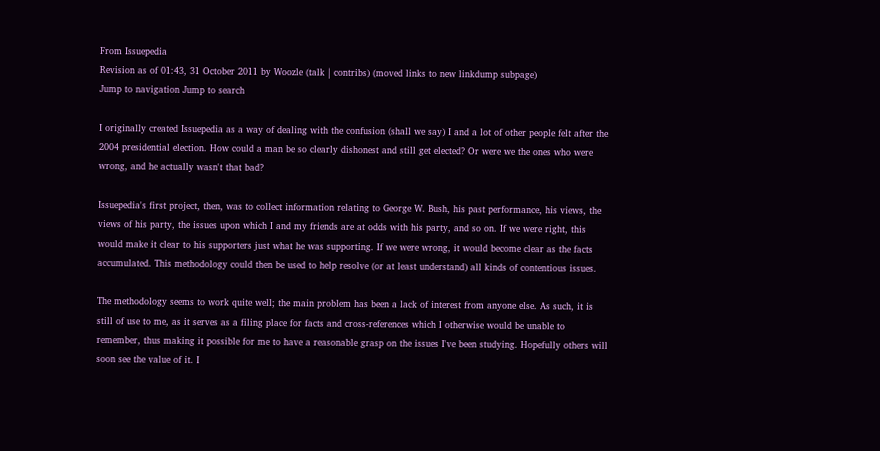From Issuepedia
Revision as of 01:43, 31 October 2011 by Woozle (talk | contribs) (moved links to new linkdump subpage)
Jump to navigation Jump to search

I originally created Issuepedia as a way of dealing with the confusion (shall we say) I and a lot of other people felt after the 2004 presidential election. How could a man be so clearly dishonest and still get elected? Or were we the ones who were wrong, and he actually wasn't that bad?

Issuepedia's first project, then, was to collect information relating to George W. Bush, his past performance, his views, the views of his party, the issues upon which I and my friends are at odds with his party, and so on. If we were right, this would make it clear to his supporters just what he was supporting. If we were wrong, it would become clear as the facts accumulated. This methodology could then be used to help resolve (or at least understand) all kinds of contentious issues.

The methodology seems to work quite well; the main problem has been a lack of interest from anyone else. As such, it is still of use to me, as it serves as a filing place for facts and cross-references which I otherwise would be unable to remember, thus making it possible for me to have a reasonable grasp on the issues I've been studying. Hopefully others will soon see the value of it. I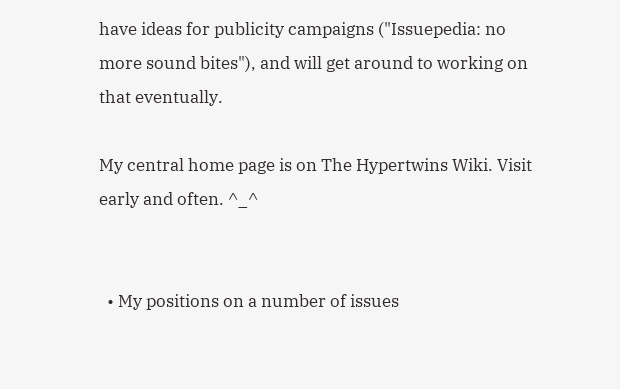have ideas for publicity campaigns ("Issuepedia: no more sound bites"), and will get around to working on that eventually.

My central home page is on The Hypertwins Wiki. Visit early and often. ^_^


  • My positions on a number of issues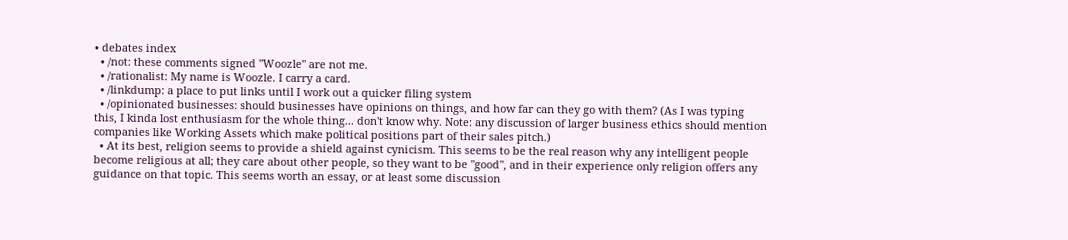• debates index
  • /not: these comments signed "Woozle" are not me.
  • /rationalist: My name is Woozle. I carry a card.
  • /linkdump: a place to put links until I work out a quicker filing system
  • /opinionated businesses: should businesses have opinions on things, and how far can they go with them? (As I was typing this, I kinda lost enthusiasm for the whole thing... don't know why. Note: any discussion of larger business ethics should mention companies like Working Assets which make political positions part of their sales pitch.)
  • At its best, religion seems to provide a shield against cynicism. This seems to be the real reason why any intelligent people become religious at all; they care about other people, so they want to be "good", and in their experience only religion offers any guidance on that topic. This seems worth an essay, or at least some discussion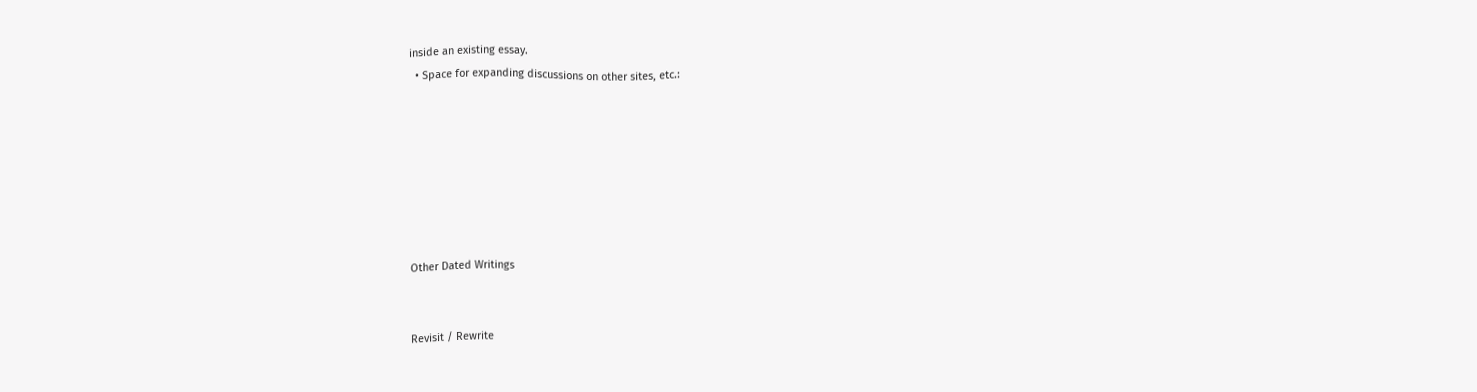inside an existing essay.
  • Space for expanding discussions on other sites, etc.:







Other Dated Writings


Revisit / Rewrite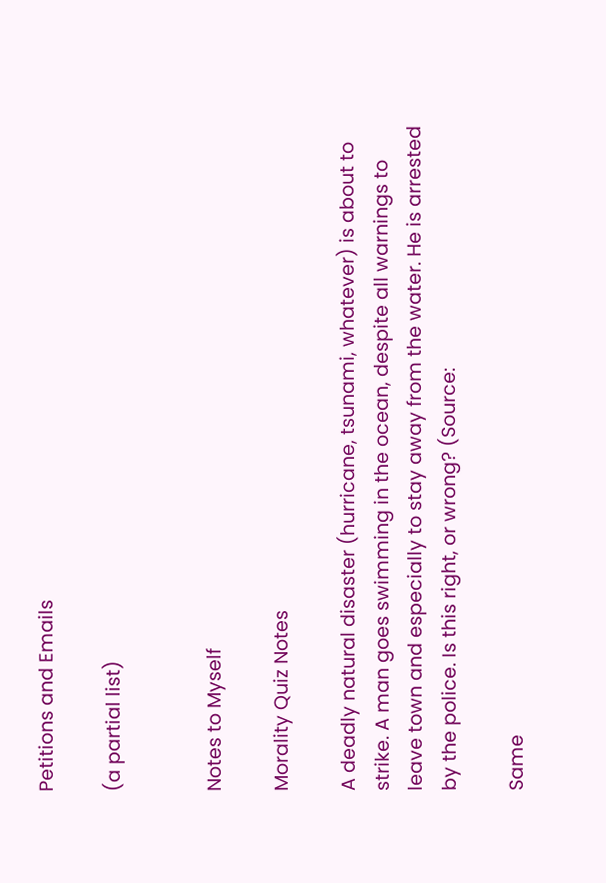Petitions and Emails

(a partial list)


Notes to Myself

Morality Quiz Notes

A deadly natural disaster (hurricane, tsunami, whatever) is about to strike. A man goes swimming in the ocean, despite all warnings to leave town and especially to stay away from the water. He is arrested by the police. Is this right, or wrong? (Source:

Same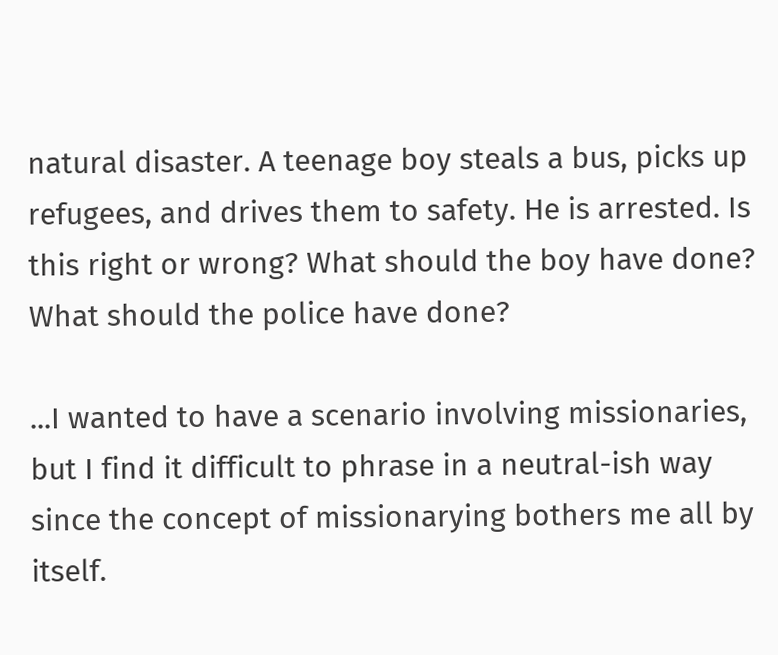natural disaster. A teenage boy steals a bus, picks up refugees, and drives them to safety. He is arrested. Is this right or wrong? What should the boy have done? What should the police have done?

...I wanted to have a scenario involving missionaries, but I find it difficult to phrase in a neutral-ish way since the concept of missionarying bothers me all by itself.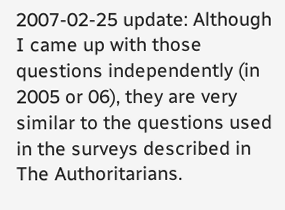2007-02-25 update: Although I came up with those questions independently (in 2005 or 06), they are very similar to the questions used in the surveys described in The Authoritarians.